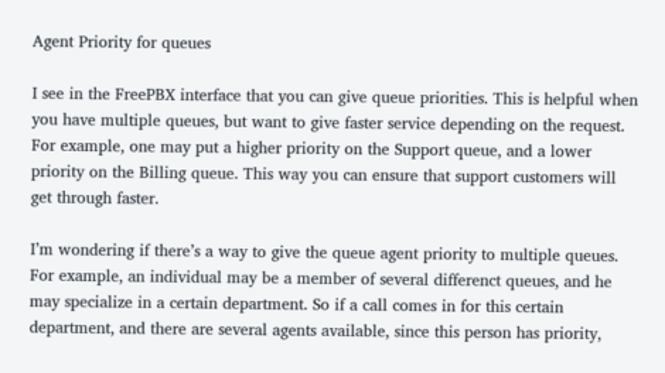Agent Priority for queues

I see in the FreePBX interface that you can give queue priorities. This is helpful when you have multiple queues, but want to give faster service depending on the request. For example, one may put a higher priority on the Support queue, and a lower priority on the Billing queue. This way you can ensure that support customers will get through faster.

I’m wondering if there’s a way to give the queue agent priority to multiple queues. For example, an individual may be a member of several differenct queues, and he may specialize in a certain department. So if a call comes in for this certain department, and there are several agents available, since this person has priority,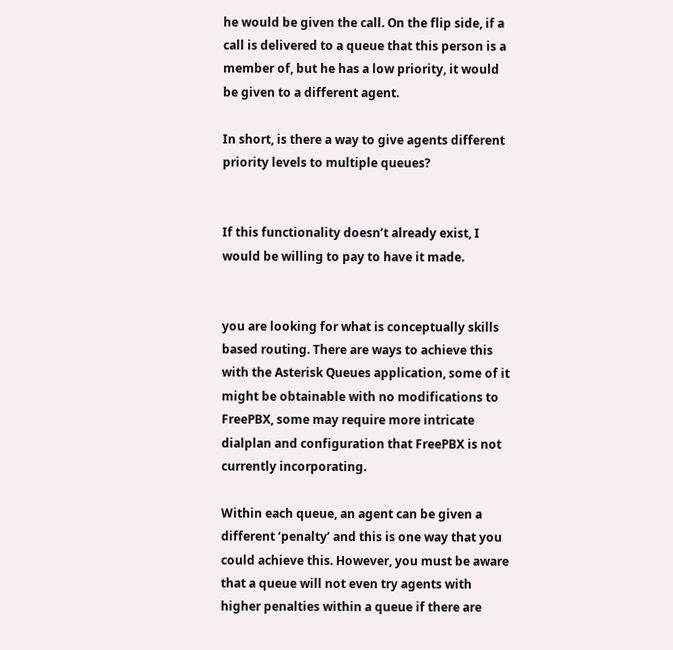he would be given the call. On the flip side, if a call is delivered to a queue that this person is a member of, but he has a low priority, it would be given to a different agent.

In short, is there a way to give agents different priority levels to multiple queues?


If this functionality doesn’t already exist, I would be willing to pay to have it made.


you are looking for what is conceptually skills based routing. There are ways to achieve this with the Asterisk Queues application, some of it might be obtainable with no modifications to FreePBX, some may require more intricate dialplan and configuration that FreePBX is not currently incorporating.

Within each queue, an agent can be given a different ‘penalty’ and this is one way that you could achieve this. However, you must be aware that a queue will not even try agents with higher penalties within a queue if there are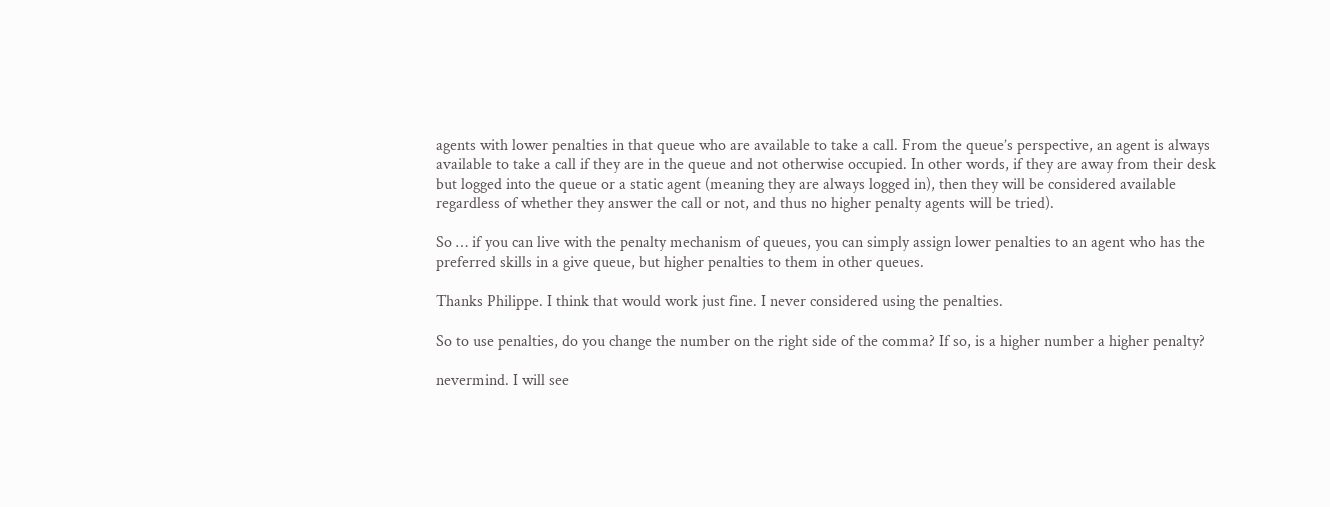agents with lower penalties in that queue who are available to take a call. From the queue’s perspective, an agent is always available to take a call if they are in the queue and not otherwise occupied. In other words, if they are away from their desk but logged into the queue or a static agent (meaning they are always logged in), then they will be considered available regardless of whether they answer the call or not, and thus no higher penalty agents will be tried).

So … if you can live with the penalty mechanism of queues, you can simply assign lower penalties to an agent who has the preferred skills in a give queue, but higher penalties to them in other queues.

Thanks Philippe. I think that would work just fine. I never considered using the penalties.

So to use penalties, do you change the number on the right side of the comma? If so, is a higher number a higher penalty?

nevermind. I will see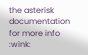the asterisk documentation for more info :wink: